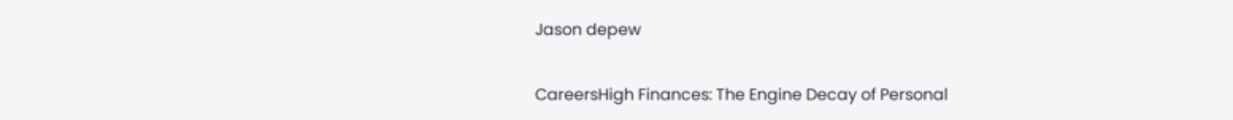Jason depew

CareersHigh Finances: The Engine Decay of Personal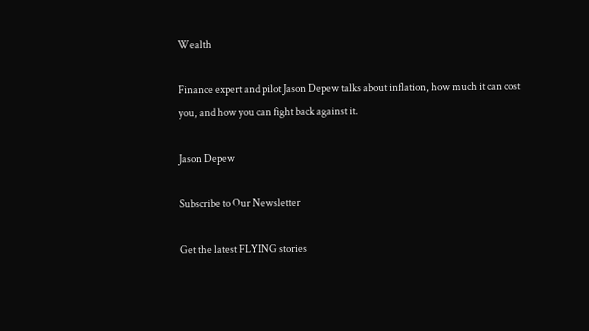Wealth

Finance expert and pilot Jason Depew talks about inflation, how much it can cost you, and how you can fight back against it.

Jason Depew

Subscribe to Our Newsletter

Get the latest FLYING stories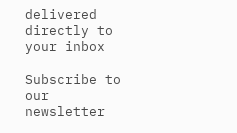delivered directly to your inbox

Subscribe to our newsletter